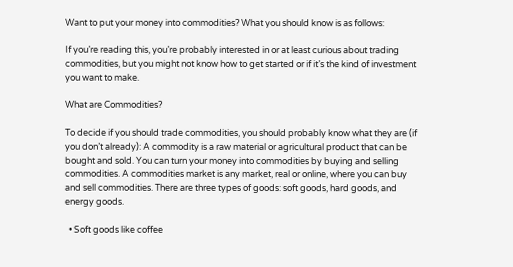Want to put your money into commodities? What you should know is as follows:

If you’re reading this, you’re probably interested in or at least curious about trading commodities, but you might not know how to get started or if it’s the kind of investment you want to make.

What are Commodities?

To decide if you should trade commodities, you should probably know what they are (if you don’t already): A commodity is a raw material or agricultural product that can be bought and sold. You can turn your money into commodities by buying and selling commodities. A commodities market is any market, real or online, where you can buy and sell commodities. There are three types of goods: soft goods, hard goods, and energy goods.

  • Soft goods like coffee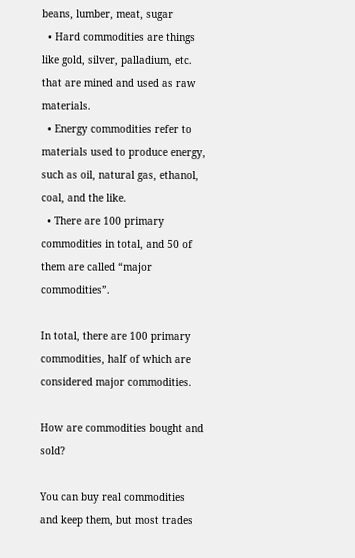beans, lumber, meat, sugar
  • Hard commodities are things like gold, silver, palladium, etc. that are mined and used as raw materials.
  • Energy commodities refer to materials used to produce energy, such as oil, natural gas, ethanol, coal, and the like.
  • There are 100 primary commodities in total, and 50 of them are called “major commodities”.

In total, there are 100 primary commodities, half of which are considered major commodities.

How are commodities bought and sold?

You can buy real commodities and keep them, but most trades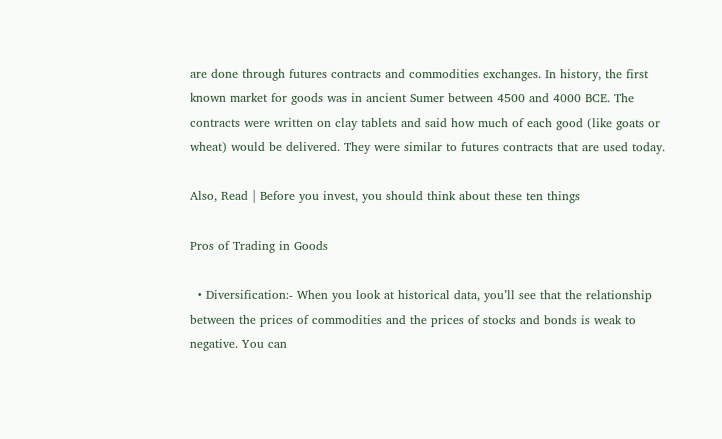are done through futures contracts and commodities exchanges. In history, the first known market for goods was in ancient Sumer between 4500 and 4000 BCE. The contracts were written on clay tablets and said how much of each good (like goats or wheat) would be delivered. They were similar to futures contracts that are used today.

Also, Read | Before you invest, you should think about these ten things

Pros of Trading in Goods

  • Diversification:- When you look at historical data, you’ll see that the relationship between the prices of commodities and the prices of stocks and bonds is weak to negative. You can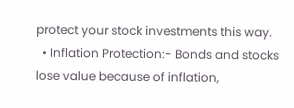protect your stock investments this way.
  • Inflation Protection:- Bonds and stocks lose value because of inflation,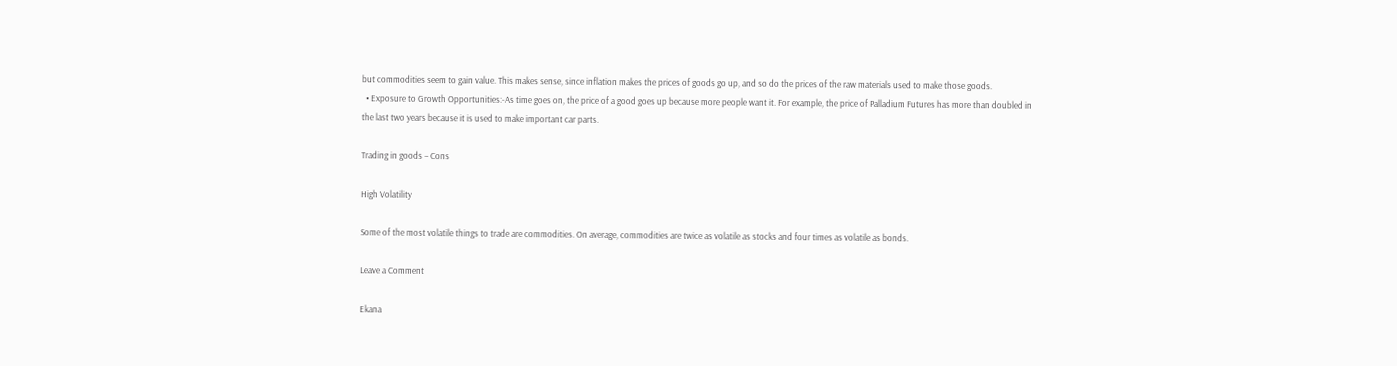but commodities seem to gain value. This makes sense, since inflation makes the prices of goods go up, and so do the prices of the raw materials used to make those goods.
  • Exposure to Growth Opportunities:-As time goes on, the price of a good goes up because more people want it. For example, the price of Palladium Futures has more than doubled in the last two years because it is used to make important car parts.

Trading in goods – Cons

High Volatility

Some of the most volatile things to trade are commodities. On average, commodities are twice as volatile as stocks and four times as volatile as bonds.

Leave a Comment

Ekana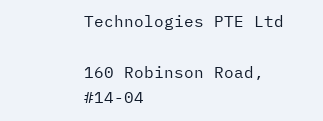Technologies PTE Ltd

160 Robinson Road, #14-04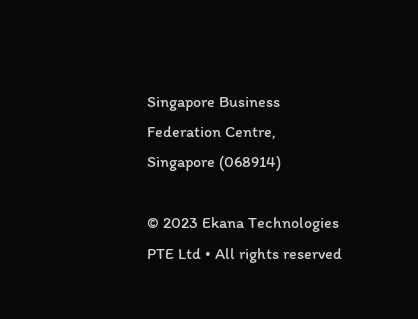Singapore Business Federation Centre, Singapore (068914)

© 2023 Ekana Technologies PTE Ltd • All rights reserved